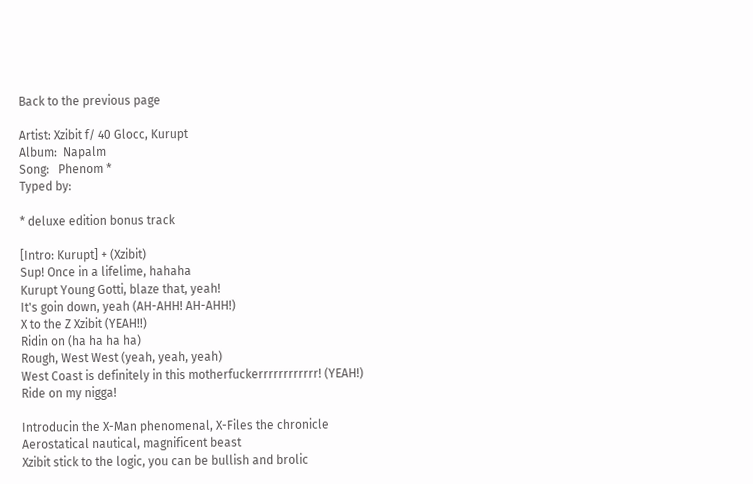Back to the previous page

Artist: Xzibit f/ 40 Glocc, Kurupt
Album:  Napalm
Song:   Phenom *
Typed by:

* deluxe edition bonus track

[Intro: Kurupt] + (Xzibit)
Sup! Once in a lifelime, hahaha
Kurupt Young Gotti, blaze that, yeah!
It's goin down, yeah (AH-AHH! AH-AHH!)
X to the Z Xzibit (YEAH!!)
Ridin on (ha ha ha ha)
Rough, West West (yeah, yeah, yeah)
West Coast is definitely in this motherfuckerrrrrrrrrrrr! (YEAH!)
Ride on my nigga!

Introducin the X-Man phenomenal, X-Files the chronicle
Aerostatical nautical, magnificent beast
Xzibit stick to the logic, you can be bullish and brolic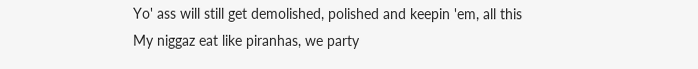Yo' ass will still get demolished, polished and keepin 'em, all this
My niggaz eat like piranhas, we party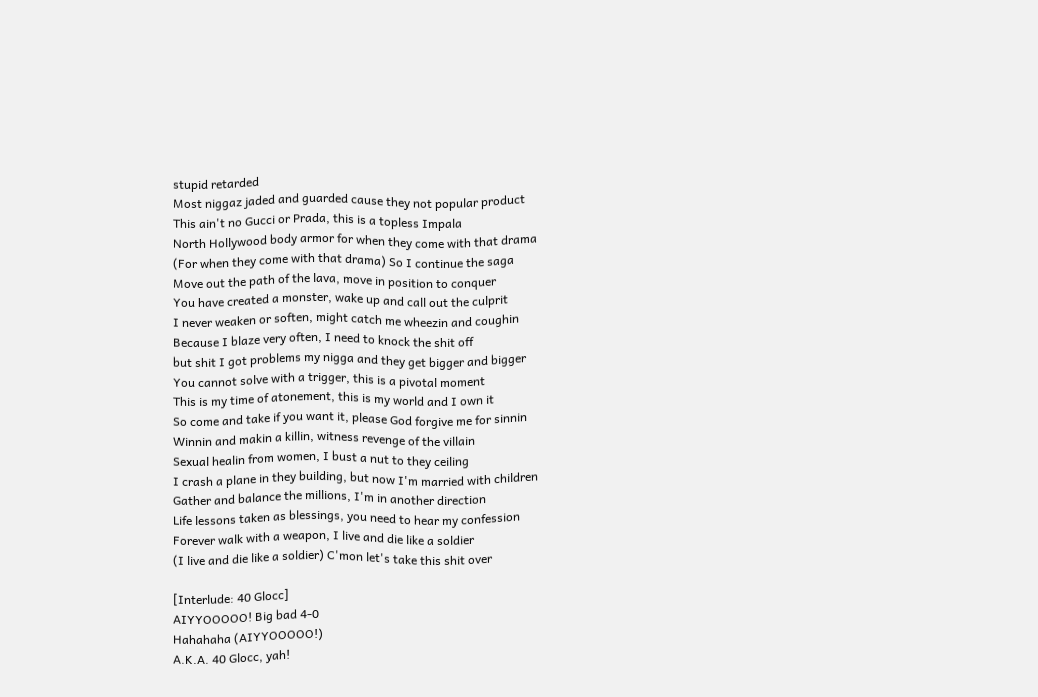stupid retarded
Most niggaz jaded and guarded cause they not popular product
This ain't no Gucci or Prada, this is a topless Impala
North Hollywood body armor for when they come with that drama
(For when they come with that drama) So I continue the saga
Move out the path of the lava, move in position to conquer
You have created a monster, wake up and call out the culprit
I never weaken or soften, might catch me wheezin and coughin
Because I blaze very often, I need to knock the shit off
but shit I got problems my nigga and they get bigger and bigger
You cannot solve with a trigger, this is a pivotal moment
This is my time of atonement, this is my world and I own it
So come and take if you want it, please God forgive me for sinnin
Winnin and makin a killin, witness revenge of the villain
Sexual healin from women, I bust a nut to they ceiling
I crash a plane in they building, but now I'm married with children
Gather and balance the millions, I'm in another direction
Life lessons taken as blessings, you need to hear my confession
Forever walk with a weapon, I live and die like a soldier
(I live and die like a soldier) C'mon let's take this shit over

[Interlude: 40 Glocc]
AIYYOOOOO! Big bad 4-0
Hahahaha (AIYYOOOOO!)
A.K.A. 40 Glocc, yah!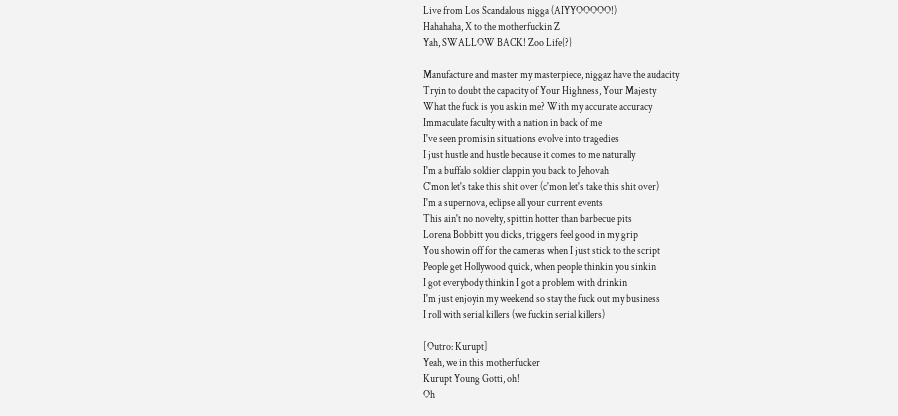Live from Los Scandalous nigga (AIYYOOOOO!)
Hahahaha, X to the motherfuckin Z
Yah, SWALLOW BACK! Zoo Life{?}

Manufacture and master my masterpiece, niggaz have the audacity
Tryin to doubt the capacity of Your Highness, Your Majesty
What the fuck is you askin me? With my accurate accuracy
Immaculate faculty with a nation in back of me
I've seen promisin situations evolve into tragedies
I just hustle and hustle because it comes to me naturally
I'm a buffalo soldier clappin you back to Jehovah
C'mon let's take this shit over (c'mon let's take this shit over)
I'm a supernova, eclipse all your current events
This ain't no novelty, spittin hotter than barbecue pits
Lorena Bobbitt you dicks, triggers feel good in my grip
You showin off for the cameras when I just stick to the script
People get Hollywood quick, when people thinkin you sinkin
I got everybody thinkin I got a problem with drinkin
I'm just enjoyin my weekend so stay the fuck out my business
I roll with serial killers (we fuckin serial killers)

[Outro: Kurupt]
Yeah, we in this motherfucker
Kurupt Young Gotti, oh!
Oh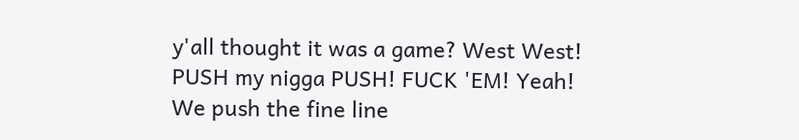y'all thought it was a game? West West!
PUSH my nigga PUSH! FUCK 'EM! Yeah!
We push the fine line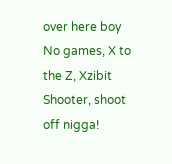over here boy
No games, X to the Z, Xzibit
Shooter, shoot off nigga!